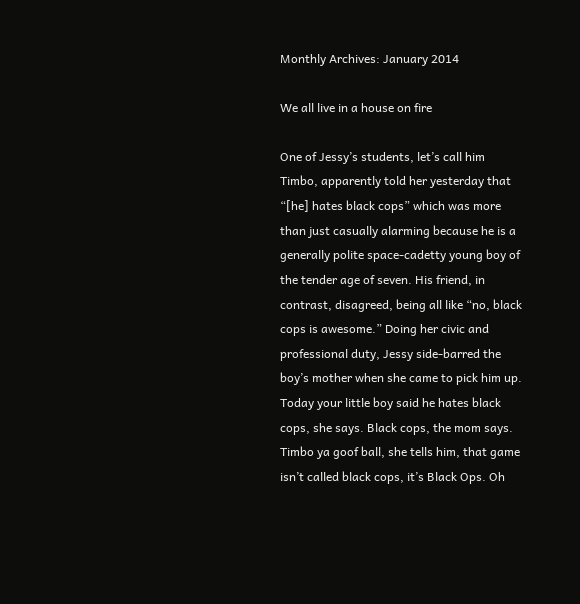Monthly Archives: January 2014

We all live in a house on fire

One of Jessy’s students, let’s call him Timbo, apparently told her yesterday that “[he] hates black cops” which was more than just casually alarming because he is a generally polite space-cadetty young boy of the tender age of seven. His friend, in contrast, disagreed, being all like “no, black cops is awesome.” Doing her civic and professional duty, Jessy side-barred the boy’s mother when she came to pick him up. Today your little boy said he hates black cops, she says. Black cops, the mom says. Timbo ya goof ball, she tells him, that game isn’t called black cops, it’s Black Ops. Oh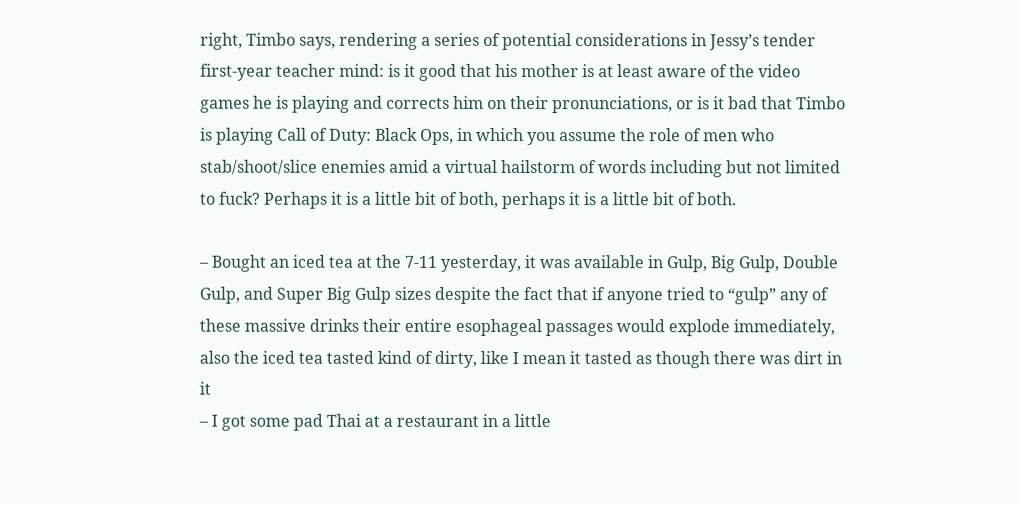right, Timbo says, rendering a series of potential considerations in Jessy’s tender first-year teacher mind: is it good that his mother is at least aware of the video games he is playing and corrects him on their pronunciations, or is it bad that Timbo is playing Call of Duty: Black Ops, in which you assume the role of men who stab/shoot/slice enemies amid a virtual hailstorm of words including but not limited to fuck? Perhaps it is a little bit of both, perhaps it is a little bit of both.

– Bought an iced tea at the 7-11 yesterday, it was available in Gulp, Big Gulp, Double Gulp, and Super Big Gulp sizes despite the fact that if anyone tried to “gulp” any of these massive drinks their entire esophageal passages would explode immediately, also the iced tea tasted kind of dirty, like I mean it tasted as though there was dirt in it
– I got some pad Thai at a restaurant in a little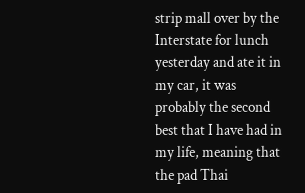strip mall over by the Interstate for lunch yesterday and ate it in my car, it was probably the second best that I have had in my life, meaning that the pad Thai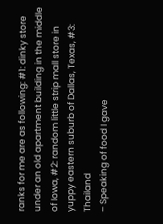ranks for me are as following: #1: dinky store under an old apartment building in the middle of Iowa, #2: random little strip mall store in yuppy eastern suburb of Dallas, Texas, #3: Thailand
– Speaking of food I gave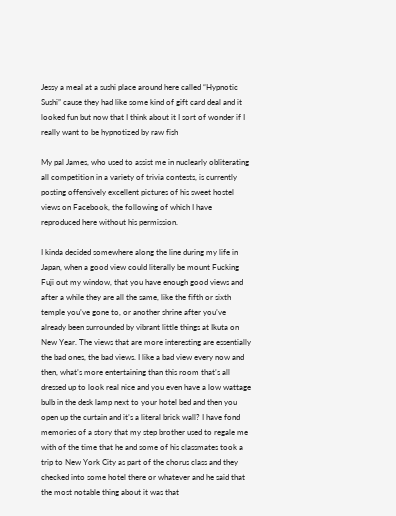Jessy a meal at a sushi place around here called “Hypnotic Sushi” cause they had like some kind of gift card deal and it looked fun but now that I think about it I sort of wonder if I really want to be hypnotized by raw fish

My pal James, who used to assist me in nuclearly obliterating all competition in a variety of trivia contests, is currently posting offensively excellent pictures of his sweet hostel views on Facebook, the following of which I have reproduced here without his permission.

I kinda decided somewhere along the line during my life in Japan, when a good view could literally be mount Fucking Fuji out my window, that you have enough good views and after a while they are all the same, like the fifth or sixth temple you’ve gone to, or another shrine after you’ve already been surrounded by vibrant little things at Ikuta on New Year. The views that are more interesting are essentially the bad ones, the bad views. I like a bad view every now and then, what’s more entertaining than this room that’s all dressed up to look real nice and you even have a low wattage bulb in the desk lamp next to your hotel bed and then you open up the curtain and it’s a literal brick wall? I have fond memories of a story that my step brother used to regale me with of the time that he and some of his classmates took a trip to New York City as part of the chorus class and they checked into some hotel there or whatever and he said that the most notable thing about it was that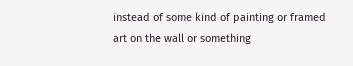instead of some kind of painting or framed art on the wall or something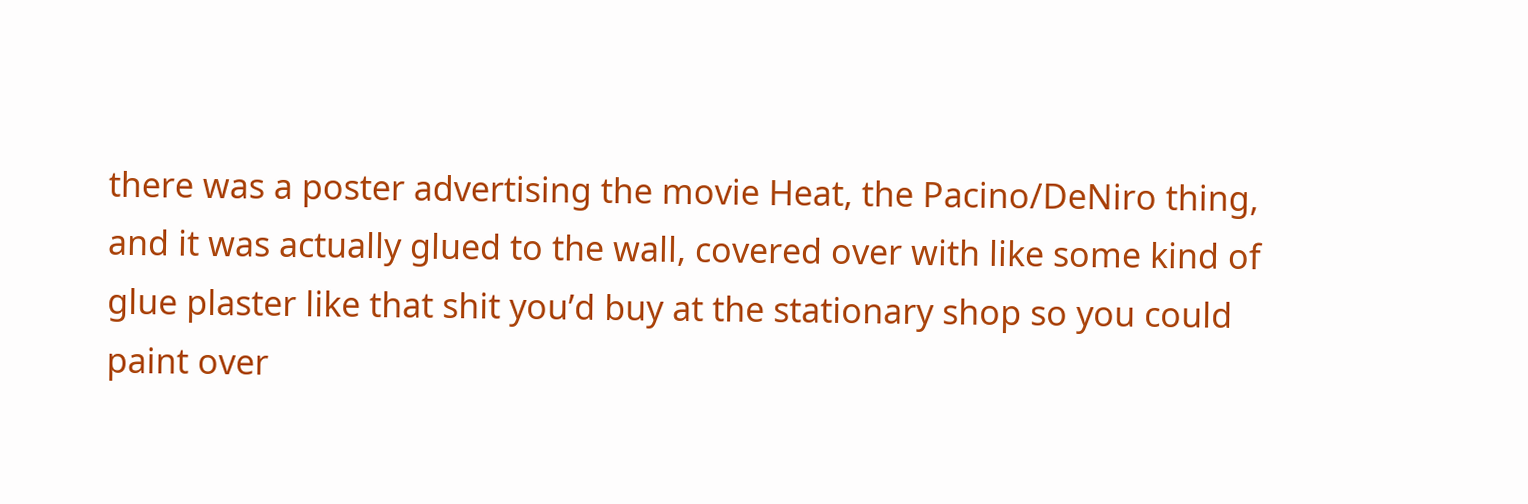there was a poster advertising the movie Heat, the Pacino/DeNiro thing, and it was actually glued to the wall, covered over with like some kind of glue plaster like that shit you’d buy at the stationary shop so you could paint over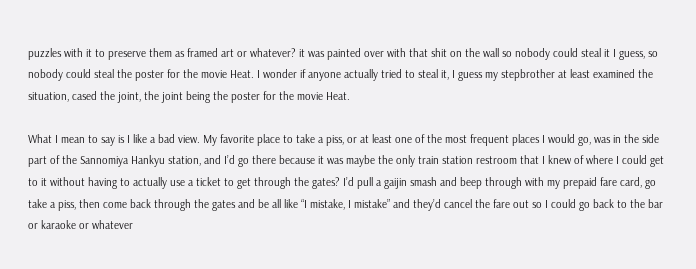puzzles with it to preserve them as framed art or whatever? it was painted over with that shit on the wall so nobody could steal it I guess, so nobody could steal the poster for the movie Heat. I wonder if anyone actually tried to steal it, I guess my stepbrother at least examined the situation, cased the joint, the joint being the poster for the movie Heat.

What I mean to say is I like a bad view. My favorite place to take a piss, or at least one of the most frequent places I would go, was in the side part of the Sannomiya Hankyu station, and I’d go there because it was maybe the only train station restroom that I knew of where I could get to it without having to actually use a ticket to get through the gates? I’d pull a gaijin smash and beep through with my prepaid fare card, go take a piss, then come back through the gates and be all like “I mistake, I mistake” and they’d cancel the fare out so I could go back to the bar or karaoke or whatever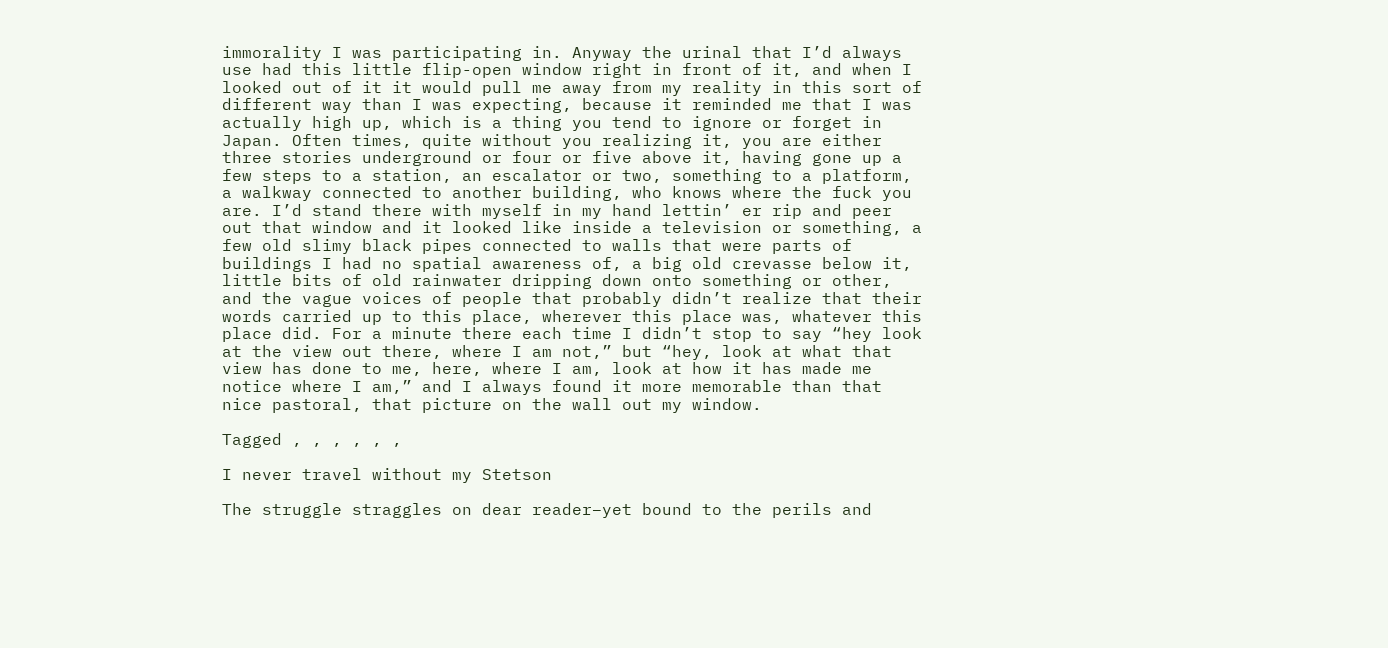immorality I was participating in. Anyway the urinal that I’d always use had this little flip-open window right in front of it, and when I looked out of it it would pull me away from my reality in this sort of different way than I was expecting, because it reminded me that I was actually high up, which is a thing you tend to ignore or forget in Japan. Often times, quite without you realizing it, you are either three stories underground or four or five above it, having gone up a few steps to a station, an escalator or two, something to a platform, a walkway connected to another building, who knows where the fuck you are. I’d stand there with myself in my hand lettin’ er rip and peer out that window and it looked like inside a television or something, a few old slimy black pipes connected to walls that were parts of buildings I had no spatial awareness of, a big old crevasse below it, little bits of old rainwater dripping down onto something or other, and the vague voices of people that probably didn’t realize that their words carried up to this place, wherever this place was, whatever this place did. For a minute there each time I didn’t stop to say “hey look at the view out there, where I am not,” but “hey, look at what that view has done to me, here, where I am, look at how it has made me notice where I am,” and I always found it more memorable than that nice pastoral, that picture on the wall out my window.

Tagged , , , , , ,

I never travel without my Stetson

The struggle straggles on dear reader–yet bound to the perils and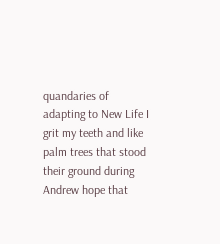quandaries of adapting to New Life I grit my teeth and like palm trees that stood their ground during Andrew hope that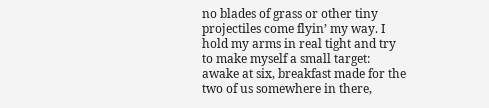no blades of grass or other tiny projectiles come flyin’ my way. I hold my arms in real tight and try to make myself a small target: awake at six, breakfast made for the two of us somewhere in there,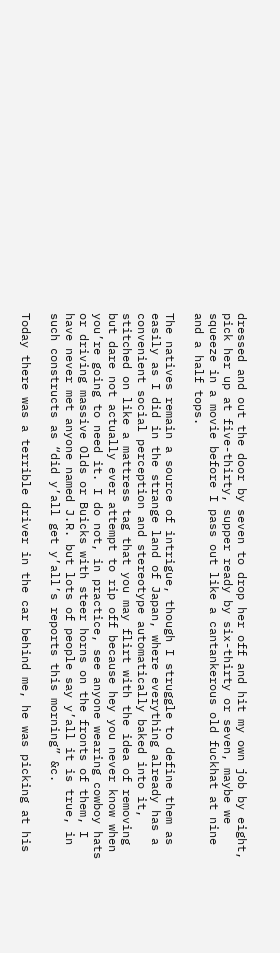dressed and out the door by seven to drop her off and hit my own job by eight, pick her up at five-thirty, supper ready by six-thirty or seven, maybe we squeeze in a movie before I pass out like a cantankerous old fuckhat at nine and a half tops.

The natives remain a source of intrigue, though I struggle to define them as easily as I did in the strange land of Japan, where everything already has a convenient social perception and stereotype automatically baked into it, stitched on like a mattress tag that you may flirt with the idea of removing but dare not actually ever attempt to rip off because hey you never know when you’re going to need it. I do not, in practice, see anyone wearing cowboy hats or driving massive Olds or Buicks with steer horns on the fronts of them, I have never met anyone named J.R. but lots of people say y’all it is true, in such constructs as “did y’all get y’all’s reports this morning” &c.

Today there was a terrible driver in the car behind me, he was picking at his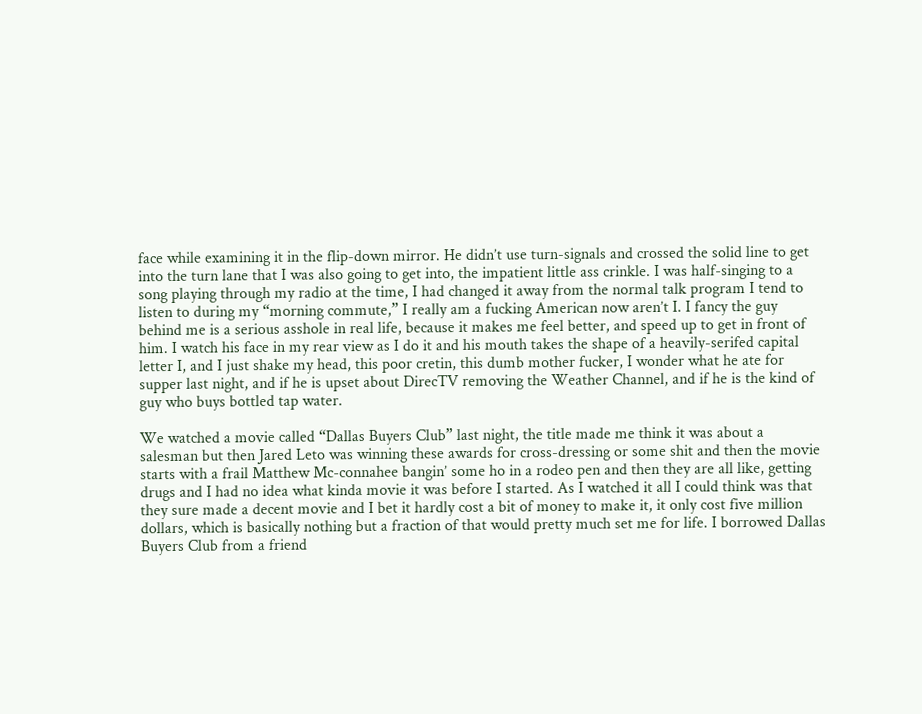face while examining it in the flip-down mirror. He didn’t use turn-signals and crossed the solid line to get into the turn lane that I was also going to get into, the impatient little ass crinkle. I was half-singing to a song playing through my radio at the time, I had changed it away from the normal talk program I tend to listen to during my “morning commute,” I really am a fucking American now aren’t I. I fancy the guy behind me is a serious asshole in real life, because it makes me feel better, and speed up to get in front of him. I watch his face in my rear view as I do it and his mouth takes the shape of a heavily-serifed capital letter I, and I just shake my head, this poor cretin, this dumb mother fucker, I wonder what he ate for supper last night, and if he is upset about DirecTV removing the Weather Channel, and if he is the kind of guy who buys bottled tap water.

We watched a movie called “Dallas Buyers Club” last night, the title made me think it was about a salesman but then Jared Leto was winning these awards for cross-dressing or some shit and then the movie starts with a frail Matthew Mc-connahee bangin’ some ho in a rodeo pen and then they are all like, getting drugs and I had no idea what kinda movie it was before I started. As I watched it all I could think was that they sure made a decent movie and I bet it hardly cost a bit of money to make it, it only cost five million dollars, which is basically nothing but a fraction of that would pretty much set me for life. I borrowed Dallas Buyers Club from a friend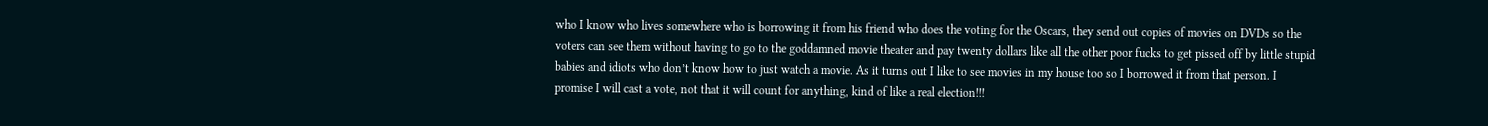who I know who lives somewhere who is borrowing it from his friend who does the voting for the Oscars, they send out copies of movies on DVDs so the voters can see them without having to go to the goddamned movie theater and pay twenty dollars like all the other poor fucks to get pissed off by little stupid babies and idiots who don’t know how to just watch a movie. As it turns out I like to see movies in my house too so I borrowed it from that person. I promise I will cast a vote, not that it will count for anything, kind of like a real election!!!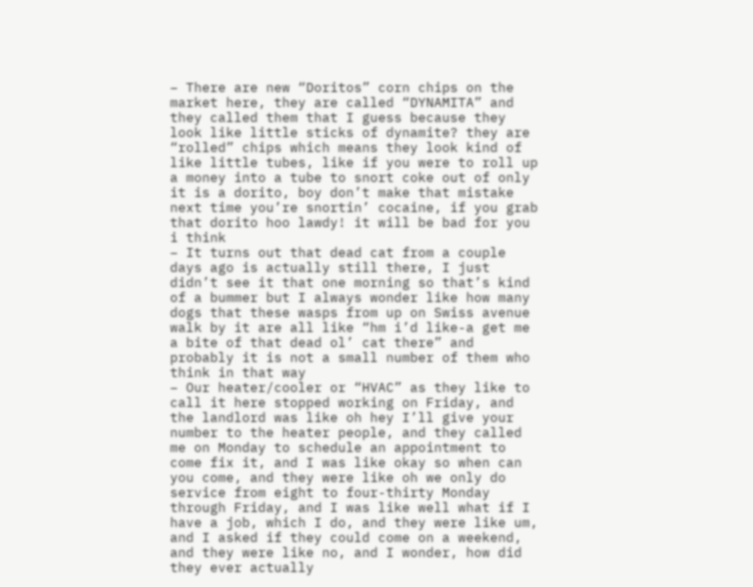– There are new “Doritos” corn chips on the market here, they are called “DYNAMITA” and they called them that I guess because they look like little sticks of dynamite? they are “rolled” chips which means they look kind of like little tubes, like if you were to roll up a money into a tube to snort coke out of only it is a dorito, boy don’t make that mistake next time you’re snortin’ cocaine, if you grab that dorito hoo lawdy! it will be bad for you i think
– It turns out that dead cat from a couple days ago is actually still there, I just didn’t see it that one morning so that’s kind of a bummer but I always wonder like how many dogs that these wasps from up on Swiss avenue walk by it are all like “hm i’d like-a get me a bite of that dead ol’ cat there” and probably it is not a small number of them who think in that way
– Our heater/cooler or “HVAC” as they like to call it here stopped working on Friday, and the landlord was like oh hey I’ll give your number to the heater people, and they called me on Monday to schedule an appointment to come fix it, and I was like okay so when can you come, and they were like oh we only do service from eight to four-thirty Monday through Friday, and I was like well what if I have a job, which I do, and they were like um, and I asked if they could come on a weekend, and they were like no, and I wonder, how did they ever actually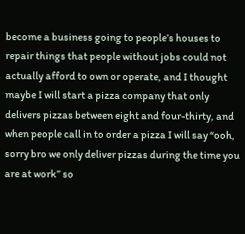become a business going to people’s houses to repair things that people without jobs could not actually afford to own or operate, and I thought maybe I will start a pizza company that only delivers pizzas between eight and four-thirty, and when people call in to order a pizza I will say “ooh, sorry bro we only deliver pizzas during the time you are at work” so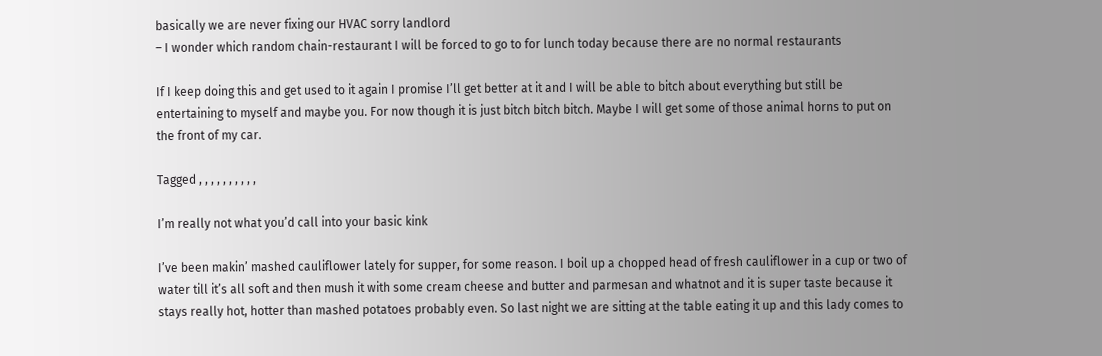basically we are never fixing our HVAC sorry landlord
– I wonder which random chain-restaurant I will be forced to go to for lunch today because there are no normal restaurants

If I keep doing this and get used to it again I promise I’ll get better at it and I will be able to bitch about everything but still be entertaining to myself and maybe you. For now though it is just bitch bitch bitch. Maybe I will get some of those animal horns to put on the front of my car.

Tagged , , , , , , , , , ,

I’m really not what you’d call into your basic kink

I’ve been makin’ mashed cauliflower lately for supper, for some reason. I boil up a chopped head of fresh cauliflower in a cup or two of water till it’s all soft and then mush it with some cream cheese and butter and parmesan and whatnot and it is super taste because it stays really hot, hotter than mashed potatoes probably even. So last night we are sitting at the table eating it up and this lady comes to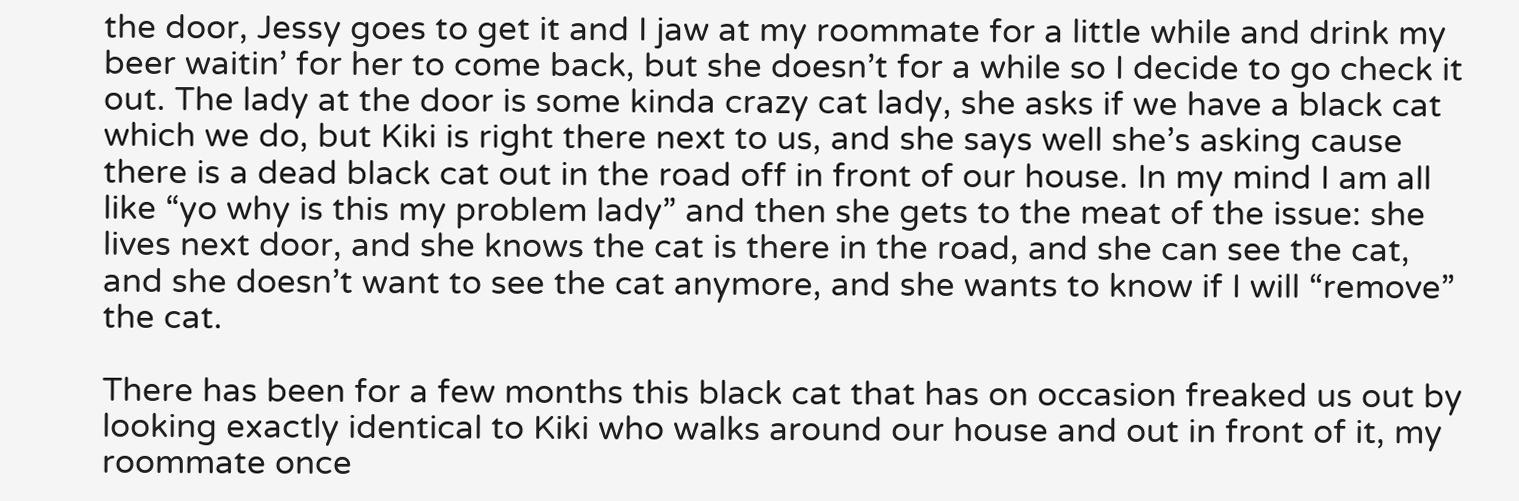the door, Jessy goes to get it and I jaw at my roommate for a little while and drink my beer waitin’ for her to come back, but she doesn’t for a while so I decide to go check it out. The lady at the door is some kinda crazy cat lady, she asks if we have a black cat which we do, but Kiki is right there next to us, and she says well she’s asking cause there is a dead black cat out in the road off in front of our house. In my mind I am all like “yo why is this my problem lady” and then she gets to the meat of the issue: she lives next door, and she knows the cat is there in the road, and she can see the cat, and she doesn’t want to see the cat anymore, and she wants to know if I will “remove” the cat.

There has been for a few months this black cat that has on occasion freaked us out by looking exactly identical to Kiki who walks around our house and out in front of it, my roommate once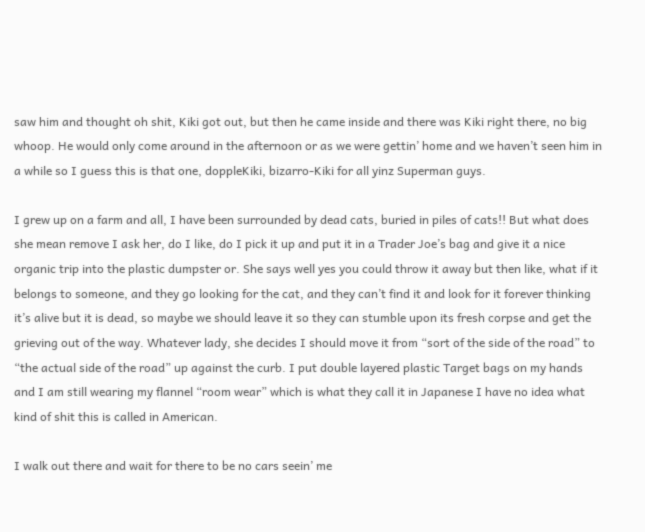saw him and thought oh shit, Kiki got out, but then he came inside and there was Kiki right there, no big whoop. He would only come around in the afternoon or as we were gettin’ home and we haven’t seen him in a while so I guess this is that one, doppleKiki, bizarro-Kiki for all yinz Superman guys.

I grew up on a farm and all, I have been surrounded by dead cats, buried in piles of cats!! But what does she mean remove I ask her, do I like, do I pick it up and put it in a Trader Joe’s bag and give it a nice organic trip into the plastic dumpster or. She says well yes you could throw it away but then like, what if it belongs to someone, and they go looking for the cat, and they can’t find it and look for it forever thinking it’s alive but it is dead, so maybe we should leave it so they can stumble upon its fresh corpse and get the grieving out of the way. Whatever lady, she decides I should move it from “sort of the side of the road” to “the actual side of the road” up against the curb. I put double layered plastic Target bags on my hands and I am still wearing my flannel “room wear” which is what they call it in Japanese I have no idea what kind of shit this is called in American.

I walk out there and wait for there to be no cars seein’ me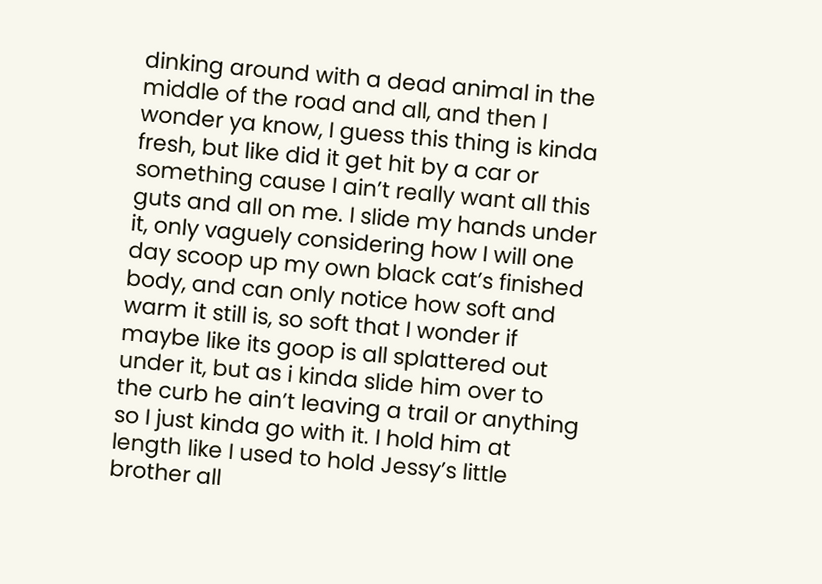dinking around with a dead animal in the middle of the road and all, and then I wonder ya know, I guess this thing is kinda fresh, but like did it get hit by a car or something cause I ain’t really want all this guts and all on me. I slide my hands under it, only vaguely considering how I will one day scoop up my own black cat’s finished body, and can only notice how soft and warm it still is, so soft that I wonder if maybe like its goop is all splattered out under it, but as i kinda slide him over to the curb he ain’t leaving a trail or anything so I just kinda go with it. I hold him at length like I used to hold Jessy’s little brother all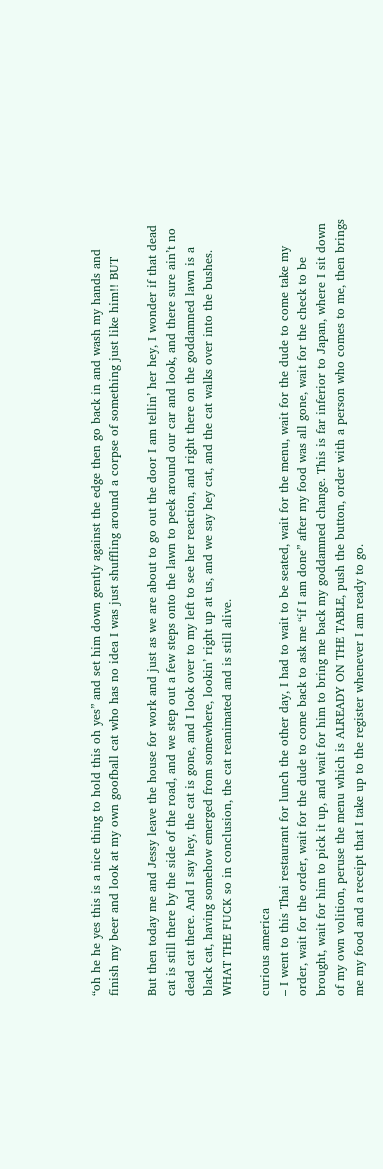“oh he he yes this is a nice thing to hold this oh yes” and set him down gently against the edge then go back in and wash my hands and finish my beer and look at my own goofball cat who has no idea I was just shuffling around a corpse of something just like him!! BUT

But then today me and Jessy leave the house for work and just as we are about to go out the door I am tellin’ her hey, I wonder if that dead cat is still there by the side of the road, and we step out a few steps onto the lawn to peek around our car and look, and there sure ain’t no dead cat there. And I say hey, the cat is gone, and I look over to my left to see her reaction, and right there on the goddamned lawn is a black cat, having somehow emerged from somewhere, lookin’ right up at us, and we say hey cat, and the cat walks over into the bushes. WHAT THE FUCK so in conclusion, the cat reanimated and is still alive.

curious america
– I went to this Thai restaurant for lunch the other day, I had to wait to be seated, wait for the menu, wait for the dude to come take my order, wait for the order, wait for the dude to come back to ask me “if I am done” after my food was all gone, wait for the check to be brought, wait for him to pick it up, and wait for him to bring me back my goddamned change. This is far inferior to Japan, where I sit down of my own volition, peruse the menu which is ALREADY ON THE TABLE, push the button, order with a person who comes to me, then brings me my food and a receipt that I take up to the register whenever I am ready to go.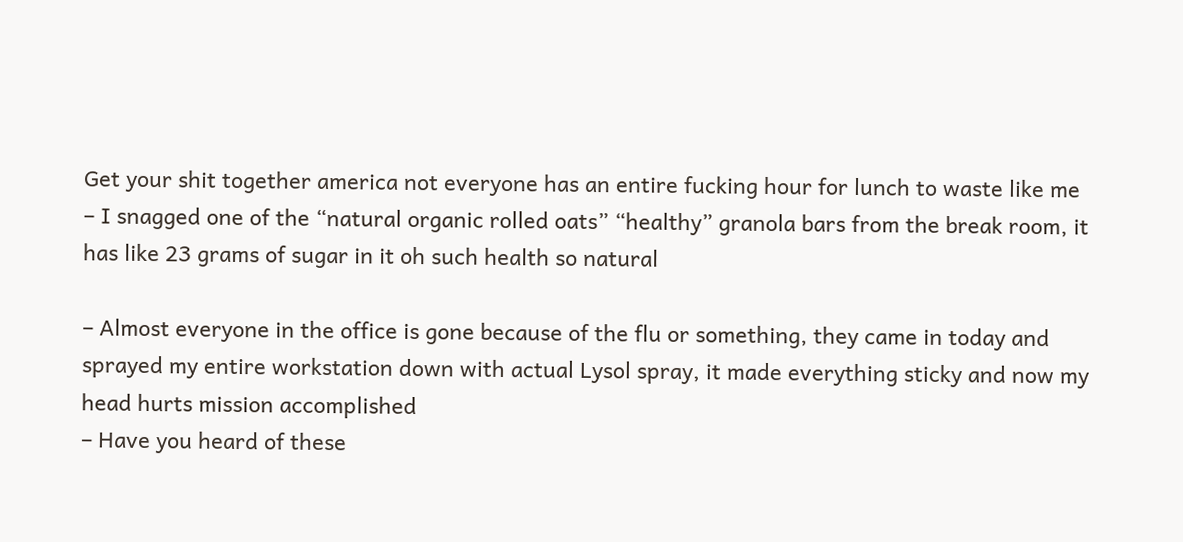Get your shit together america not everyone has an entire fucking hour for lunch to waste like me
– I snagged one of the “natural organic rolled oats” “healthy” granola bars from the break room, it has like 23 grams of sugar in it oh such health so natural

– Almost everyone in the office is gone because of the flu or something, they came in today and sprayed my entire workstation down with actual Lysol spray, it made everything sticky and now my head hurts mission accomplished
– Have you heard of these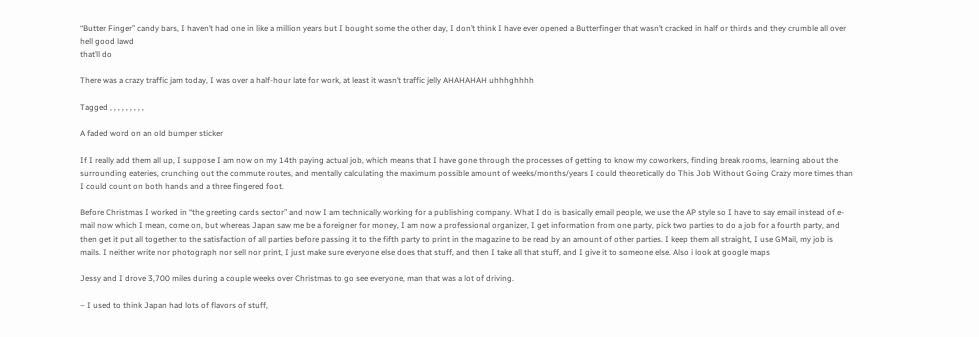“Butter Finger” candy bars, I haven’t had one in like a million years but I bought some the other day, I don’t think I have ever opened a Butterfinger that wasn’t cracked in half or thirds and they crumble all over hell good lawd
that’ll do

There was a crazy traffic jam today, I was over a half-hour late for work, at least it wasn’t traffic jelly AHAHAHAH uhhhghhhh

Tagged , , , , , , , , ,

A faded word on an old bumper sticker

If I really add them all up, I suppose I am now on my 14th paying actual job, which means that I have gone through the processes of getting to know my coworkers, finding break rooms, learning about the surrounding eateries, crunching out the commute routes, and mentally calculating the maximum possible amount of weeks/months/years I could theoretically do This Job Without Going Crazy more times than I could count on both hands and a three fingered foot.

Before Christmas I worked in “the greeting cards sector” and now I am technically working for a publishing company. What I do is basically email people, we use the AP style so I have to say email instead of e-mail now which I mean, come on, but whereas Japan saw me be a foreigner for money, I am now a professional organizer, I get information from one party, pick two parties to do a job for a fourth party, and then get it put all together to the satisfaction of all parties before passing it to the fifth party to print in the magazine to be read by an amount of other parties. I keep them all straight, I use GMail, my job is mails. I neither write nor photograph nor sell nor print, I just make sure everyone else does that stuff, and then I take all that stuff, and I give it to someone else. Also i look at google maps

Jessy and I drove 3,700 miles during a couple weeks over Christmas to go see everyone, man that was a lot of driving.

– I used to think Japan had lots of flavors of stuff,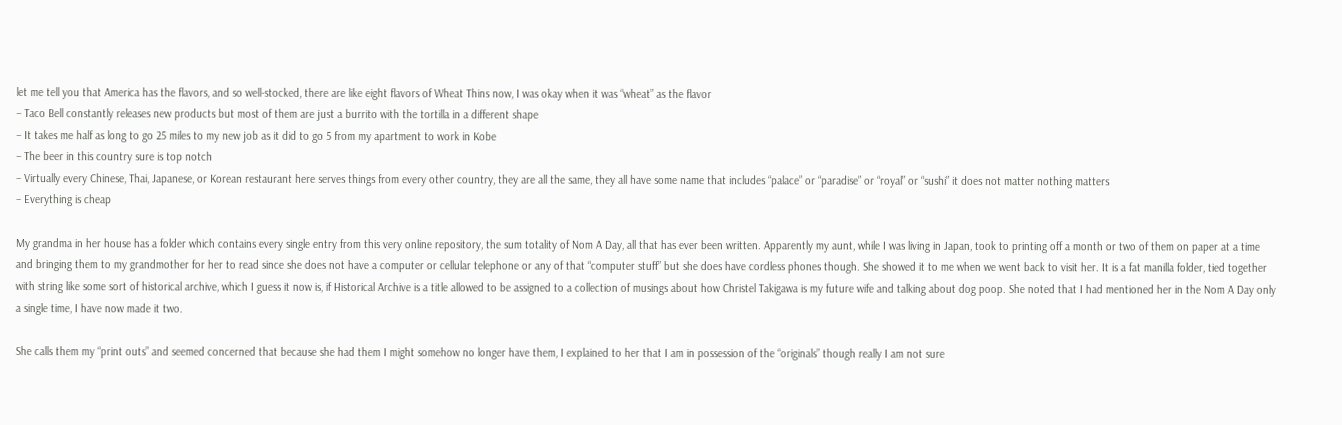let me tell you that America has the flavors, and so well-stocked, there are like eight flavors of Wheat Thins now, I was okay when it was “wheat” as the flavor
– Taco Bell constantly releases new products but most of them are just a burrito with the tortilla in a different shape
– It takes me half as long to go 25 miles to my new job as it did to go 5 from my apartment to work in Kobe
– The beer in this country sure is top notch
– Virtually every Chinese, Thai, Japanese, or Korean restaurant here serves things from every other country, they are all the same, they all have some name that includes “palace” or “paradise” or “royal” or “sushi” it does not matter nothing matters
– Everything is cheap

My grandma in her house has a folder which contains every single entry from this very online repository, the sum totality of Nom A Day, all that has ever been written. Apparently my aunt, while I was living in Japan, took to printing off a month or two of them on paper at a time and bringing them to my grandmother for her to read since she does not have a computer or cellular telephone or any of that “computer stuff” but she does have cordless phones though. She showed it to me when we went back to visit her. It is a fat manilla folder, tied together with string like some sort of historical archive, which I guess it now is, if Historical Archive is a title allowed to be assigned to a collection of musings about how Christel Takigawa is my future wife and talking about dog poop. She noted that I had mentioned her in the Nom A Day only a single time, I have now made it two.

She calls them my “print outs” and seemed concerned that because she had them I might somehow no longer have them, I explained to her that I am in possession of the “originals” though really I am not sure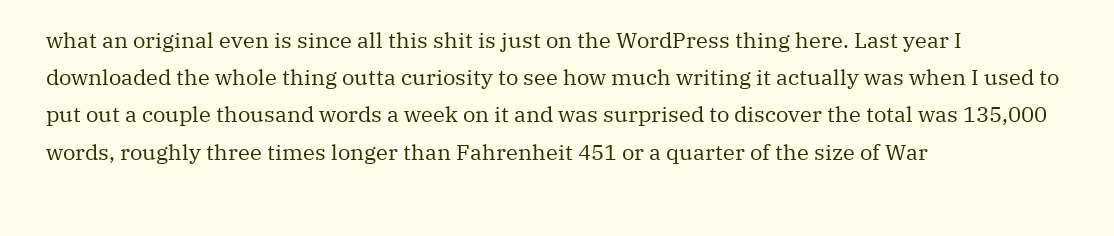what an original even is since all this shit is just on the WordPress thing here. Last year I downloaded the whole thing outta curiosity to see how much writing it actually was when I used to put out a couple thousand words a week on it and was surprised to discover the total was 135,000 words, roughly three times longer than Fahrenheit 451 or a quarter of the size of War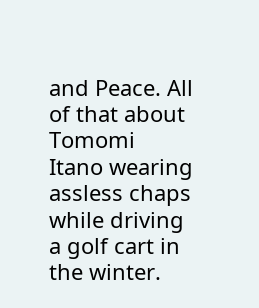and Peace. All of that about Tomomi Itano wearing assless chaps while driving a golf cart in the winter.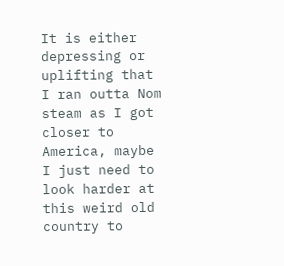It is either depressing or uplifting that I ran outta Nom steam as I got closer to America, maybe I just need to look harder at this weird old country to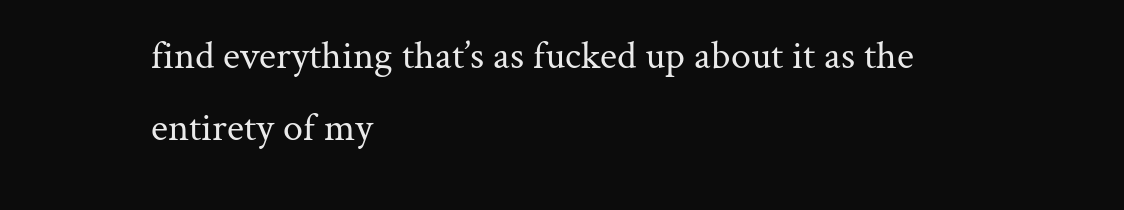find everything that’s as fucked up about it as the entirety of my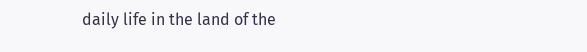daily life in the land of the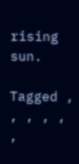rising sun.

Tagged , , , , , ,